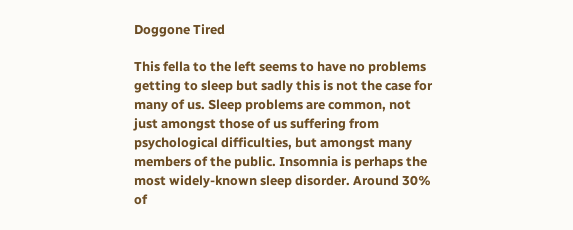Doggone Tired

This fella to the left seems to have no problems getting to sleep but sadly this is not the case for many of us. Sleep problems are common, not just amongst those of us suffering from psychological difficulties, but amongst many members of the public. Insomnia is perhaps the most widely-known sleep disorder. Around 30% of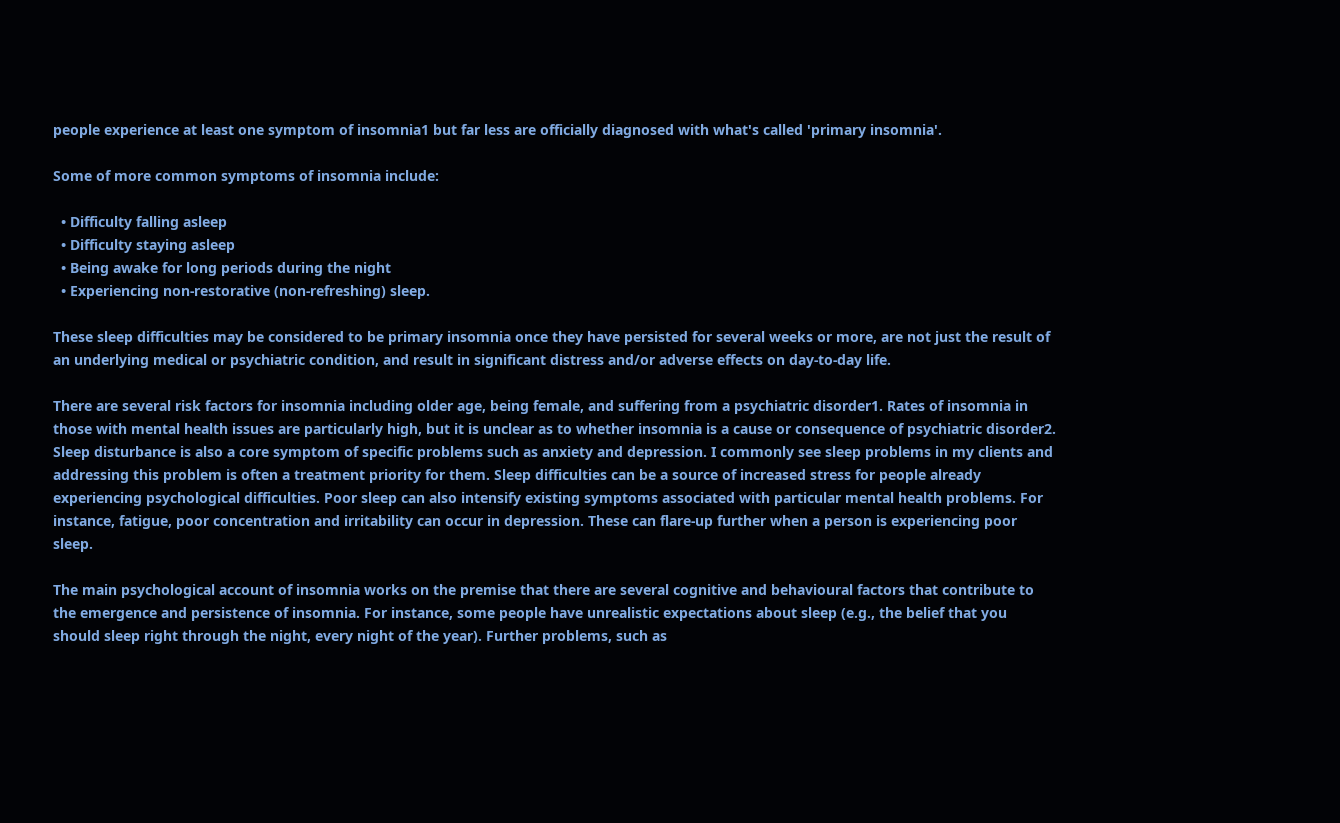people experience at least one symptom of insomnia1 but far less are officially diagnosed with what's called 'primary insomnia'.

Some of more common symptoms of insomnia include:

  • Difficulty falling asleep
  • Difficulty staying asleep
  • Being awake for long periods during the night
  • Experiencing non-restorative (non-refreshing) sleep.

These sleep difficulties may be considered to be primary insomnia once they have persisted for several weeks or more, are not just the result of an underlying medical or psychiatric condition, and result in significant distress and/or adverse effects on day-to-day life.

There are several risk factors for insomnia including older age, being female, and suffering from a psychiatric disorder1. Rates of insomnia in those with mental health issues are particularly high, but it is unclear as to whether insomnia is a cause or consequence of psychiatric disorder2. Sleep disturbance is also a core symptom of specific problems such as anxiety and depression. I commonly see sleep problems in my clients and addressing this problem is often a treatment priority for them. Sleep difficulties can be a source of increased stress for people already experiencing psychological difficulties. Poor sleep can also intensify existing symptoms associated with particular mental health problems. For instance, fatigue, poor concentration and irritability can occur in depression. These can flare-up further when a person is experiencing poor sleep.

The main psychological account of insomnia works on the premise that there are several cognitive and behavioural factors that contribute to the emergence and persistence of insomnia. For instance, some people have unrealistic expectations about sleep (e.g., the belief that you should sleep right through the night, every night of the year). Further problems, such as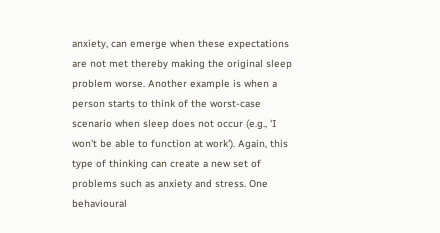anxiety, can emerge when these expectations are not met thereby making the original sleep problem worse. Another example is when a person starts to think of the worst-case scenario when sleep does not occur (e.g., 'I won't be able to function at work'). Again, this type of thinking can create a new set of problems such as anxiety and stress. One behavioural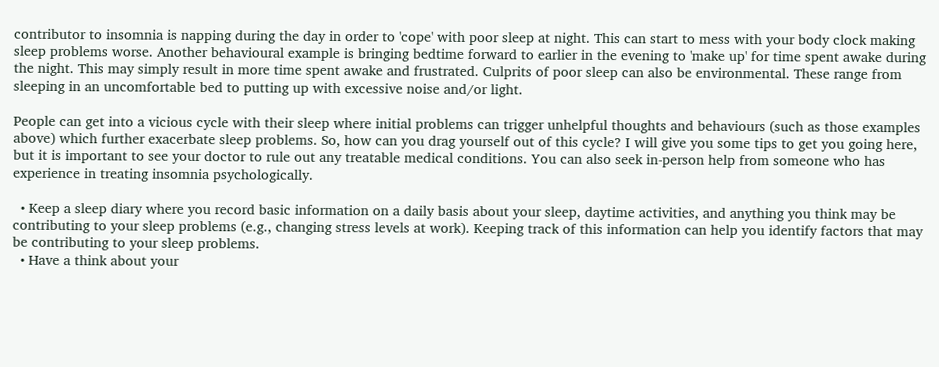contributor to insomnia is napping during the day in order to 'cope' with poor sleep at night. This can start to mess with your body clock making sleep problems worse. Another behavioural example is bringing bedtime forward to earlier in the evening to 'make up' for time spent awake during the night. This may simply result in more time spent awake and frustrated. Culprits of poor sleep can also be environmental. These range from sleeping in an uncomfortable bed to putting up with excessive noise and/or light.

People can get into a vicious cycle with their sleep where initial problems can trigger unhelpful thoughts and behaviours (such as those examples above) which further exacerbate sleep problems. So, how can you drag yourself out of this cycle? I will give you some tips to get you going here, but it is important to see your doctor to rule out any treatable medical conditions. You can also seek in-person help from someone who has experience in treating insomnia psychologically.

  • Keep a sleep diary where you record basic information on a daily basis about your sleep, daytime activities, and anything you think may be contributing to your sleep problems (e.g., changing stress levels at work). Keeping track of this information can help you identify factors that may be contributing to your sleep problems.
  • Have a think about your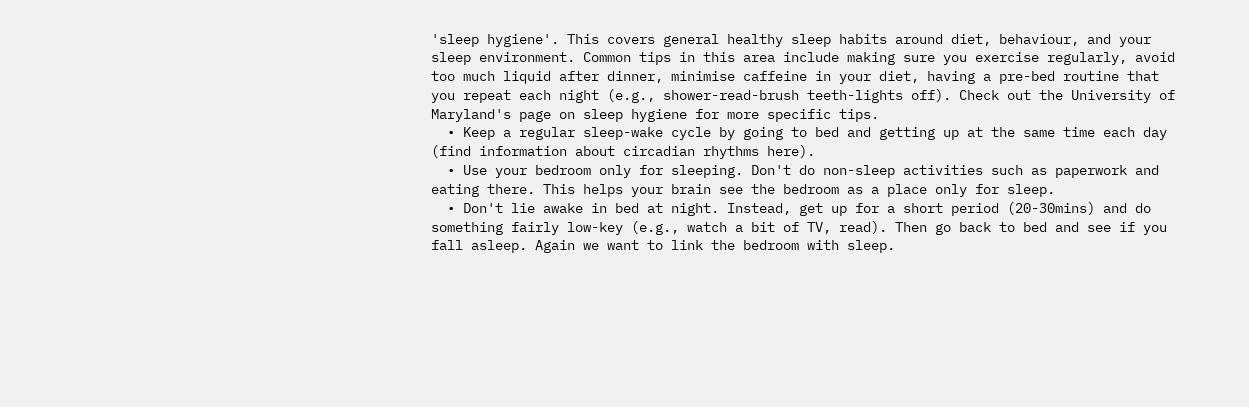'sleep hygiene'. This covers general healthy sleep habits around diet, behaviour, and your sleep environment. Common tips in this area include making sure you exercise regularly, avoid too much liquid after dinner, minimise caffeine in your diet, having a pre-bed routine that you repeat each night (e.g., shower-read-brush teeth-lights off). Check out the University of Maryland's page on sleep hygiene for more specific tips.
  • Keep a regular sleep-wake cycle by going to bed and getting up at the same time each day (find information about circadian rhythms here).
  • Use your bedroom only for sleeping. Don't do non-sleep activities such as paperwork and eating there. This helps your brain see the bedroom as a place only for sleep.
  • Don't lie awake in bed at night. Instead, get up for a short period (20-30mins) and do something fairly low-key (e.g., watch a bit of TV, read). Then go back to bed and see if you fall asleep. Again we want to link the bedroom with sleep.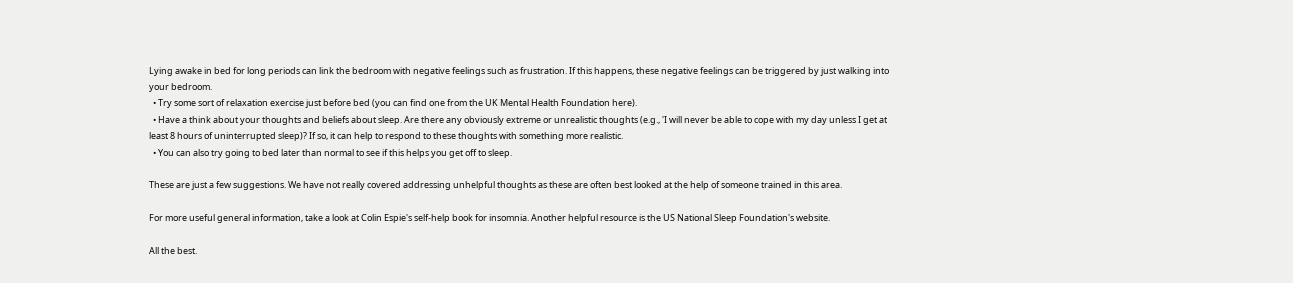Lying awake in bed for long periods can link the bedroom with negative feelings such as frustration. If this happens, these negative feelings can be triggered by just walking into your bedroom.
  • Try some sort of relaxation exercise just before bed (you can find one from the UK Mental Health Foundation here).
  • Have a think about your thoughts and beliefs about sleep. Are there any obviously extreme or unrealistic thoughts (e.g., 'I will never be able to cope with my day unless I get at least 8 hours of uninterrupted sleep)? If so, it can help to respond to these thoughts with something more realistic.
  • You can also try going to bed later than normal to see if this helps you get off to sleep.

These are just a few suggestions. We have not really covered addressing unhelpful thoughts as these are often best looked at the help of someone trained in this area.

For more useful general information, take a look at Colin Espie's self-help book for insomnia. Another helpful resource is the US National Sleep Foundation's website.

All the best.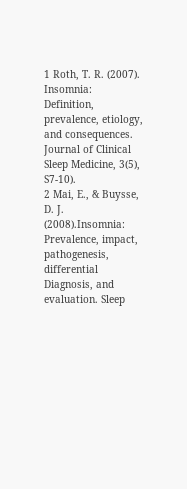1 Roth, T. R. (2007). Insomnia: Definition, prevalence, etiology, and consequences. Journal of Clinical Sleep Medicine, 3(5), S7-10).
2 Mai, E., & Buysse, D. J. (2008).Insomnia: Prevalence, impact, pathogenesis, differential Diagnosis, and evaluation. Sleep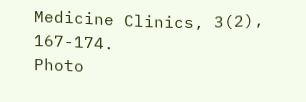Medicine Clinics, 3(2), 167-174.
Photo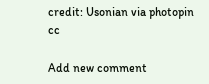credit: Usonian via photopin cc

Add new comment